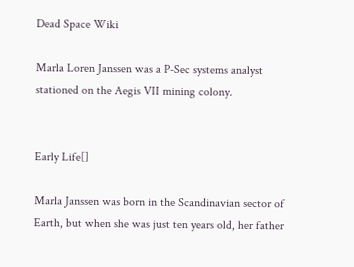Dead Space Wiki

Marla Loren Janssen was a P-Sec systems analyst stationed on the Aegis VII mining colony.


Early Life[]

Marla Janssen was born in the Scandinavian sector of Earth, but when she was just ten years old, her father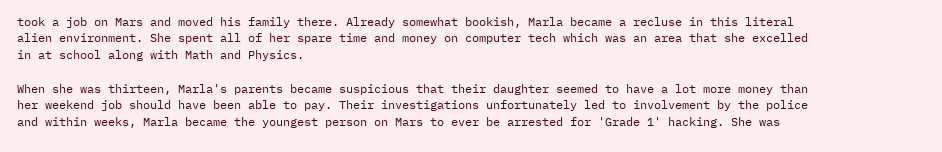took a job on Mars and moved his family there. Already somewhat bookish, Marla became a recluse in this literal alien environment. She spent all of her spare time and money on computer tech which was an area that she excelled in at school along with Math and Physics.

When she was thirteen, Marla's parents became suspicious that their daughter seemed to have a lot more money than her weekend job should have been able to pay. Their investigations unfortunately led to involvement by the police and within weeks, Marla became the youngest person on Mars to ever be arrested for 'Grade 1' hacking. She was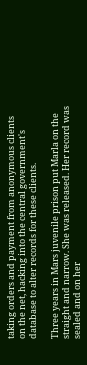taking orders and payment from anonymous clients on the net, hacking into the central government's database to alter records for these clients.

Three years in Mars juvenile prison put Marla on the straight and narrow. She was released. Her record was sealed and on her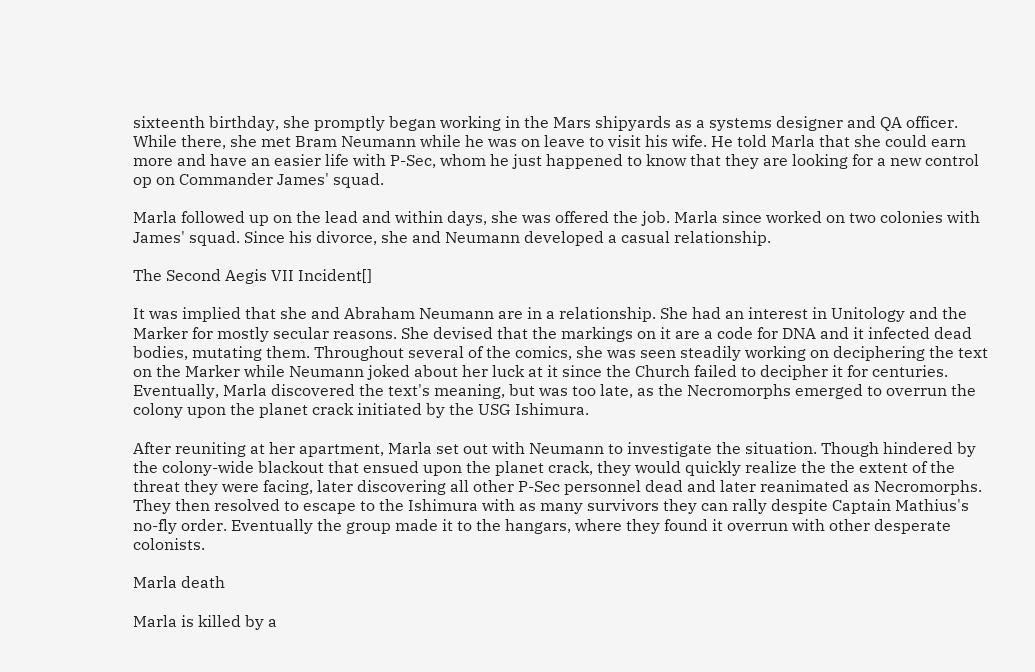sixteenth birthday, she promptly began working in the Mars shipyards as a systems designer and QA officer. While there, she met Bram Neumann while he was on leave to visit his wife. He told Marla that she could earn more and have an easier life with P-Sec, whom he just happened to know that they are looking for a new control op on Commander James' squad.

Marla followed up on the lead and within days, she was offered the job. Marla since worked on two colonies with James' squad. Since his divorce, she and Neumann developed a casual relationship.

The Second Aegis VII Incident[]

It was implied that she and Abraham Neumann are in a relationship. She had an interest in Unitology and the Marker for mostly secular reasons. She devised that the markings on it are a code for DNA and it infected dead bodies, mutating them. Throughout several of the comics, she was seen steadily working on deciphering the text on the Marker while Neumann joked about her luck at it since the Church failed to decipher it for centuries. Eventually, Marla discovered the text's meaning, but was too late, as the Necromorphs emerged to overrun the colony upon the planet crack initiated by the USG Ishimura.

After reuniting at her apartment, Marla set out with Neumann to investigate the situation. Though hindered by the colony-wide blackout that ensued upon the planet crack, they would quickly realize the the extent of the threat they were facing, later discovering all other P-Sec personnel dead and later reanimated as Necromorphs. They then resolved to escape to the Ishimura with as many survivors they can rally despite Captain Mathius's no-fly order. Eventually the group made it to the hangars, where they found it overrun with other desperate colonists.

Marla death

Marla is killed by a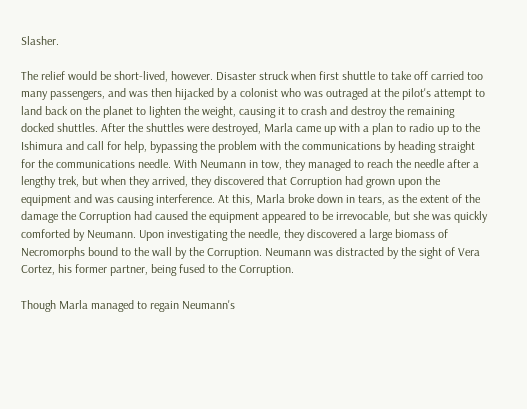Slasher.

The relief would be short-lived, however. Disaster struck when first shuttle to take off carried too many passengers, and was then hijacked by a colonist who was outraged at the pilot's attempt to land back on the planet to lighten the weight, causing it to crash and destroy the remaining docked shuttles. After the shuttles were destroyed, Marla came up with a plan to radio up to the Ishimura and call for help, bypassing the problem with the communications by heading straight for the communications needle. With Neumann in tow, they managed to reach the needle after a lengthy trek, but when they arrived, they discovered that Corruption had grown upon the equipment and was causing interference. At this, Marla broke down in tears, as the extent of the damage the Corruption had caused the equipment appeared to be irrevocable, but she was quickly comforted by Neumann. Upon investigating the needle, they discovered a large biomass of Necromorphs bound to the wall by the Corruption. Neumann was distracted by the sight of Vera Cortez, his former partner, being fused to the Corruption.

Though Marla managed to regain Neumann's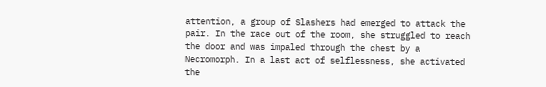attention, a group of Slashers had emerged to attack the pair. In the race out of the room, she struggled to reach the door and was impaled through the chest by a Necromorph. In a last act of selflessness, she activated the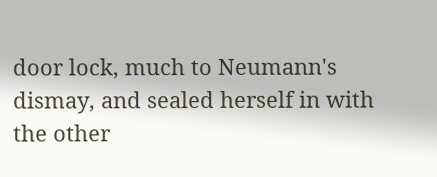door lock, much to Neumann's dismay, and sealed herself in with the other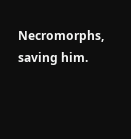Necromorphs, saving him.